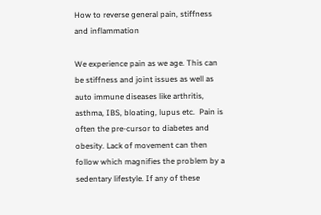How to reverse general pain, stiffness and inflammation

We experience pain as we age. This can be stiffness and joint issues as well as auto immune diseases like arthritis, asthma, IBS, bloating, lupus etc.  Pain is often the pre-cursor to diabetes and obesity. Lack of movement can then follow which magnifies the problem by a sedentary lifestyle. If any of these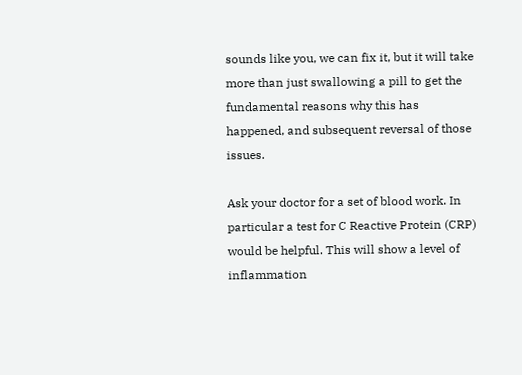sounds like you, we can fix it, but it will take more than just swallowing a pill to get the fundamental reasons why this has happened, and subsequent reversal of those issues.

Ask your doctor for a set of blood work. In particular a test for C Reactive Protein (CRP) would be helpful. This will show a level of inflammation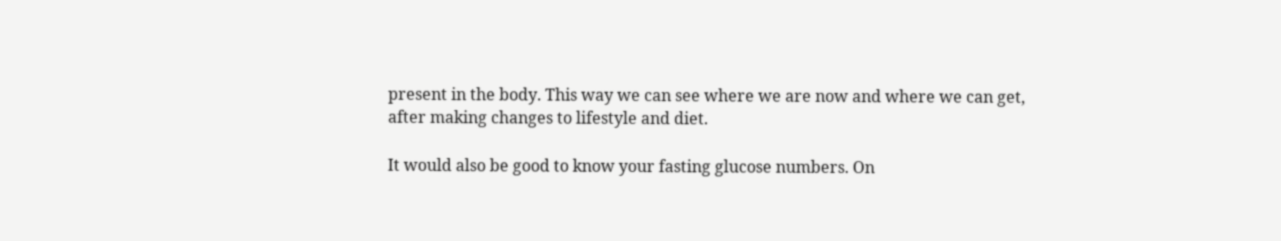present in the body. This way we can see where we are now and where we can get, after making changes to lifestyle and diet.

It would also be good to know your fasting glucose numbers. On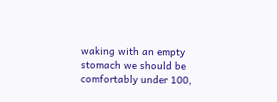waking with an empty stomach we should be comfortably under 100,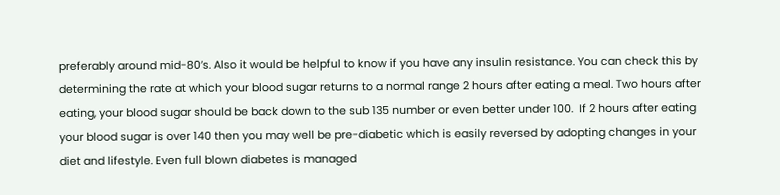preferably around mid-80’s. Also it would be helpful to know if you have any insulin resistance. You can check this by determining the rate at which your blood sugar returns to a normal range 2 hours after eating a meal. Two hours after eating, your blood sugar should be back down to the sub 135 number or even better under 100.  If 2 hours after eating your blood sugar is over 140 then you may well be pre-diabetic which is easily reversed by adopting changes in your diet and lifestyle. Even full blown diabetes is managed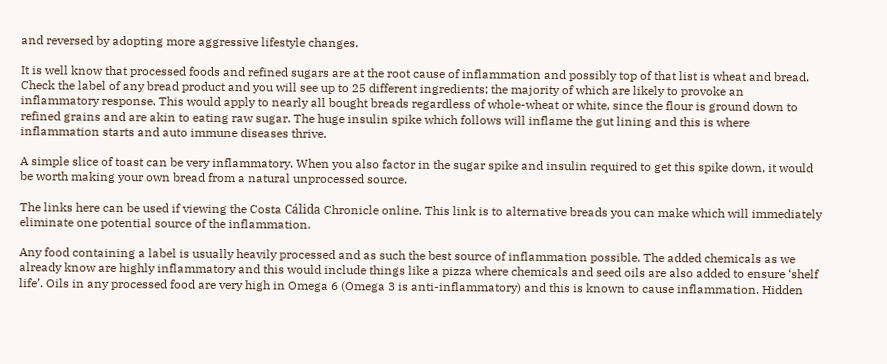and reversed by adopting more aggressive lifestyle changes.

It is well know that processed foods and refined sugars are at the root cause of inflammation and possibly top of that list is wheat and bread. Check the label of any bread product and you will see up to 25 different ingredients; the majority of which are likely to provoke an inflammatory response. This would apply to nearly all bought breads regardless of whole-wheat or white, since the flour is ground down to refined grains and are akin to eating raw sugar. The huge insulin spike which follows will inflame the gut lining and this is where inflammation starts and auto immune diseases thrive.

A simple slice of toast can be very inflammatory. When you also factor in the sugar spike and insulin required to get this spike down, it would be worth making your own bread from a natural unprocessed source.

The links here can be used if viewing the Costa Cálida Chronicle online. This link is to alternative breads you can make which will immediately eliminate one potential source of the inflammation.

Any food containing a label is usually heavily processed and as such the best source of inflammation possible. The added chemicals as we already know are highly inflammatory and this would include things like a pizza where chemicals and seed oils are also added to ensure ‘shelf life’. Oils in any processed food are very high in Omega 6 (Omega 3 is anti-inflammatory) and this is known to cause inflammation. Hidden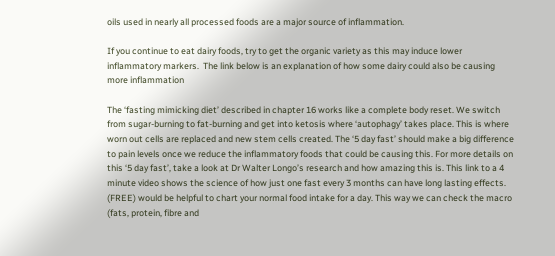oils used in nearly all processed foods are a major source of inflammation.

If you continue to eat dairy foods, try to get the organic variety as this may induce lower inflammatory markers.  The link below is an explanation of how some dairy could also be causing more inflammation

The ‘fasting mimicking diet’ described in chapter 16 works like a complete body reset. We switch from sugar-burning to fat-burning and get into ketosis where ‘autophagy’ takes place. This is where worn out cells are replaced and new stem cells created. The ‘5 day fast’ should make a big difference to pain levels once we reduce the inflammatory foods that could be causing this. For more details on this ‘5 day fast’, take a look at Dr Walter Longo’s research and how amazing this is. This link to a 4 minute video shows the science of how just one fast every 3 months can have long lasting effects. (FREE) would be helpful to chart your normal food intake for a day. This way we can check the macro (fats, protein, fibre and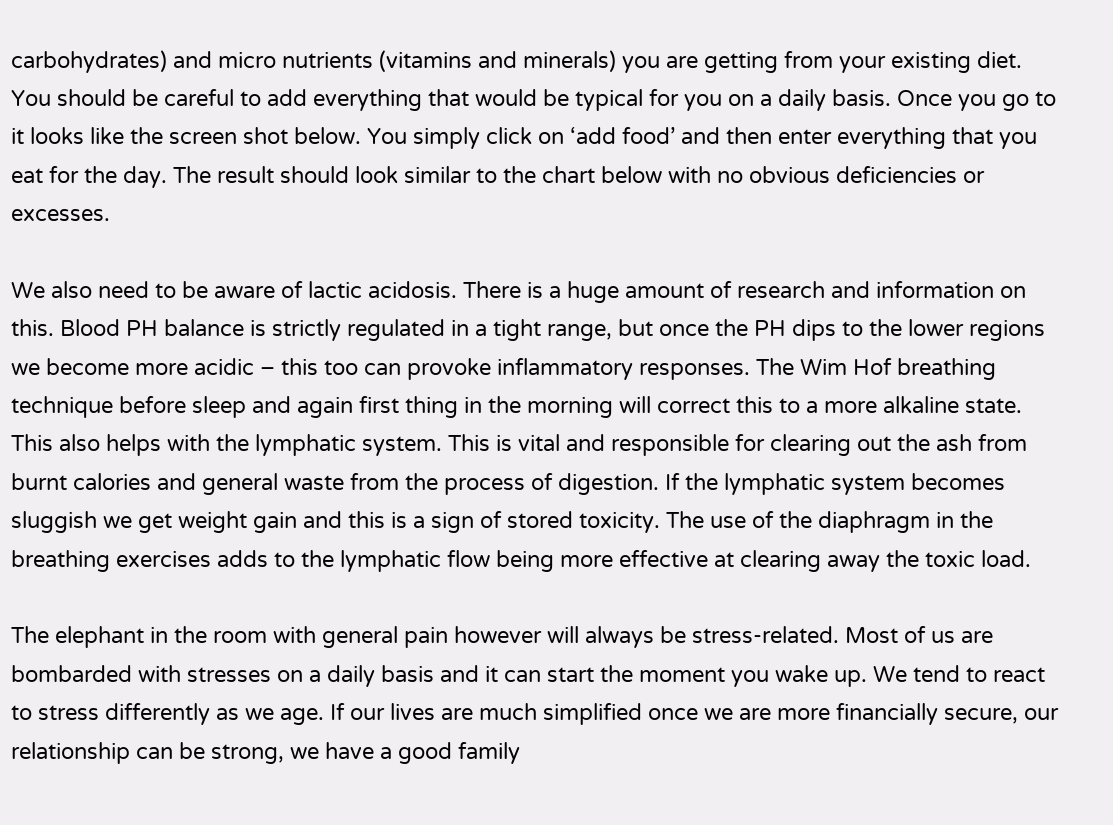carbohydrates) and micro nutrients (vitamins and minerals) you are getting from your existing diet. You should be careful to add everything that would be typical for you on a daily basis. Once you go to it looks like the screen shot below. You simply click on ‘add food’ and then enter everything that you eat for the day. The result should look similar to the chart below with no obvious deficiencies or excesses.

We also need to be aware of lactic acidosis. There is a huge amount of research and information on this. Blood PH balance is strictly regulated in a tight range, but once the PH dips to the lower regions we become more acidic – this too can provoke inflammatory responses. The Wim Hof breathing technique before sleep and again first thing in the morning will correct this to a more alkaline state. This also helps with the lymphatic system. This is vital and responsible for clearing out the ash from burnt calories and general waste from the process of digestion. If the lymphatic system becomes sluggish we get weight gain and this is a sign of stored toxicity. The use of the diaphragm in the breathing exercises adds to the lymphatic flow being more effective at clearing away the toxic load.

The elephant in the room with general pain however will always be stress-related. Most of us are bombarded with stresses on a daily basis and it can start the moment you wake up. We tend to react to stress differently as we age. If our lives are much simplified once we are more financially secure, our relationship can be strong, we have a good family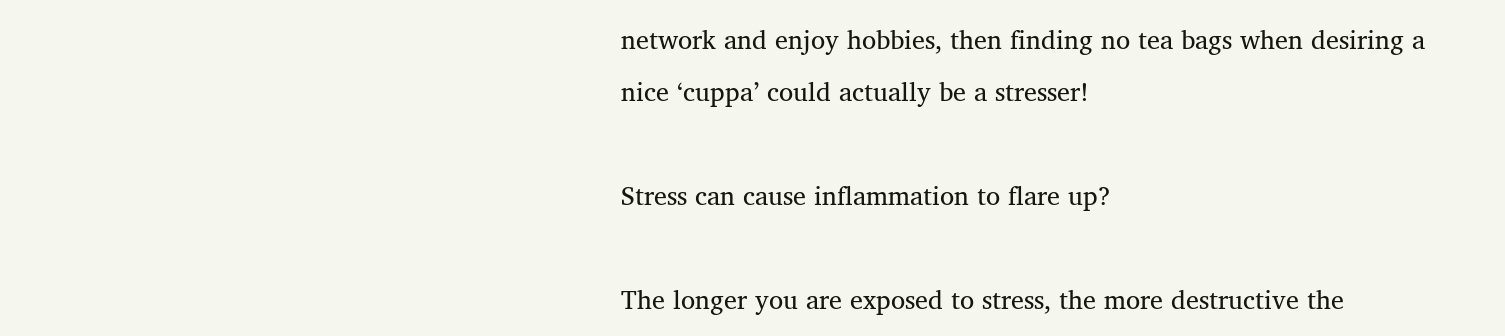network and enjoy hobbies, then finding no tea bags when desiring a nice ‘cuppa’ could actually be a stresser!

Stress can cause inflammation to flare up?

The longer you are exposed to stress, the more destructive the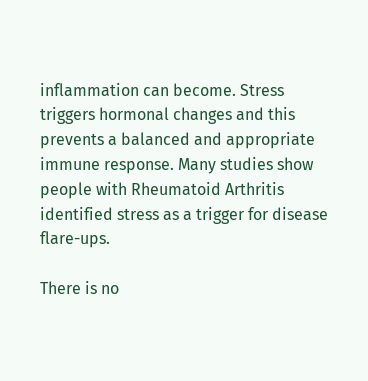inflammation can become. Stress triggers hormonal changes and this prevents a balanced and appropriate immune response. Many studies show people with Rheumatoid Arthritis identified stress as a trigger for disease flare-ups.

There is no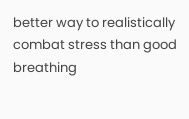better way to realistically combat stress than good breathing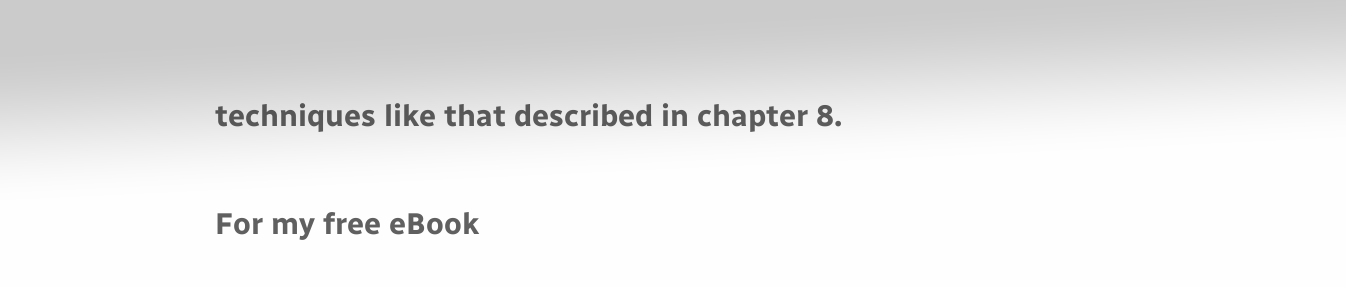techniques like that described in chapter 8.

For my free eBook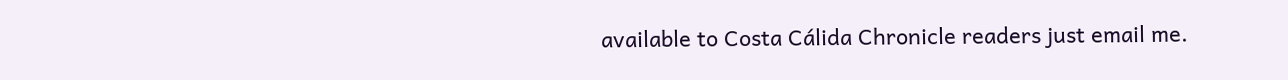available to Costa Cálida Chronicle readers just email me.